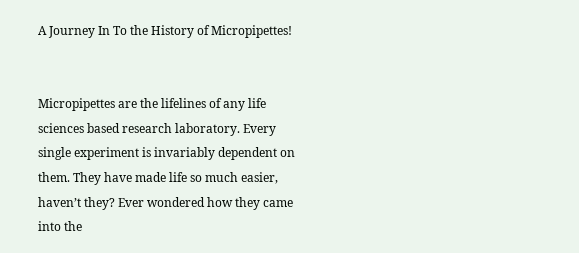A Journey In To the History of Micropipettes!


Micropipettes are the lifelines of any life sciences based research laboratory. Every single experiment is invariably dependent on them. They have made life so much easier, haven’t they? Ever wondered how they came into the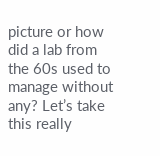picture or how did a lab from the 60s used to manage without any? Let’s take this really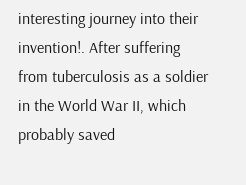interesting journey into their invention!. After suffering from tuberculosis as a soldier in the World War II, which probably saved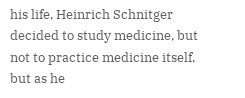his life, Heinrich Schnitger decided to study medicine, but not to practice medicine itself, but as he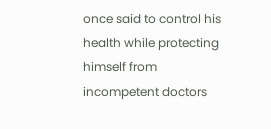once said to control his health while protecting himself from incompetent doctors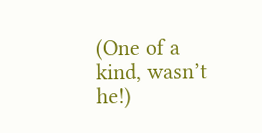(One of a kind, wasn’t he!)